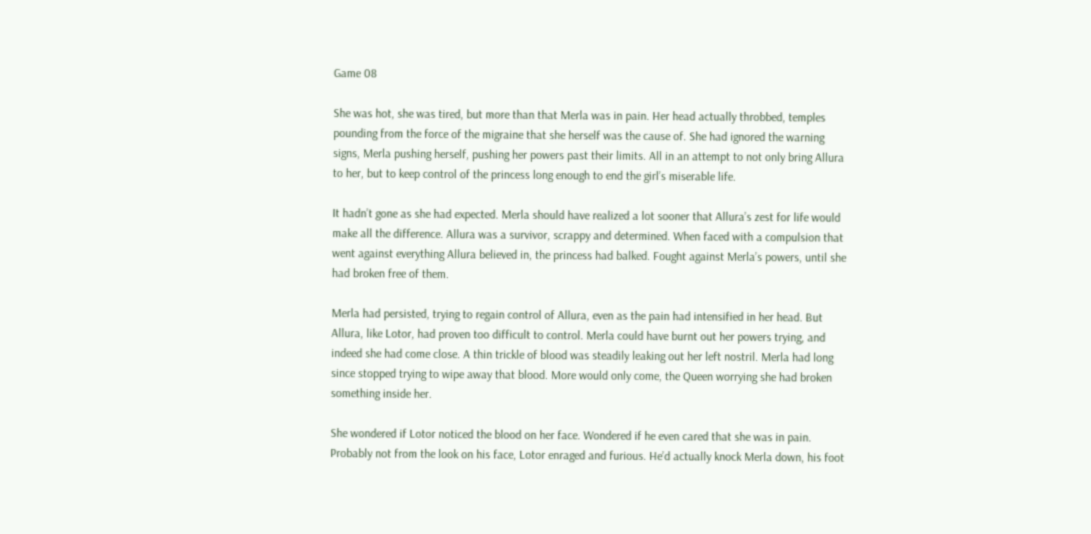Game 08

She was hot, she was tired, but more than that Merla was in pain. Her head actually throbbed, temples pounding from the force of the migraine that she herself was the cause of. She had ignored the warning signs, Merla pushing herself, pushing her powers past their limits. All in an attempt to not only bring Allura to her, but to keep control of the princess long enough to end the girl’s miserable life.

It hadn’t gone as she had expected. Merla should have realized a lot sooner that Allura’s zest for life would make all the difference. Allura was a survivor, scrappy and determined. When faced with a compulsion that went against everything Allura believed in, the princess had balked. Fought against Merla’s powers, until she had broken free of them.

Merla had persisted, trying to regain control of Allura, even as the pain had intensified in her head. But Allura, like Lotor, had proven too difficult to control. Merla could have burnt out her powers trying, and indeed she had come close. A thin trickle of blood was steadily leaking out her left nostril. Merla had long since stopped trying to wipe away that blood. More would only come, the Queen worrying she had broken something inside her.

She wondered if Lotor noticed the blood on her face. Wondered if he even cared that she was in pain. Probably not from the look on his face, Lotor enraged and furious. He’d actually knock Merla down, his foot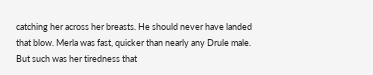catching her across her breasts. He should never have landed that blow. Merla was fast, quicker than nearly any Drule male. But such was her tiredness that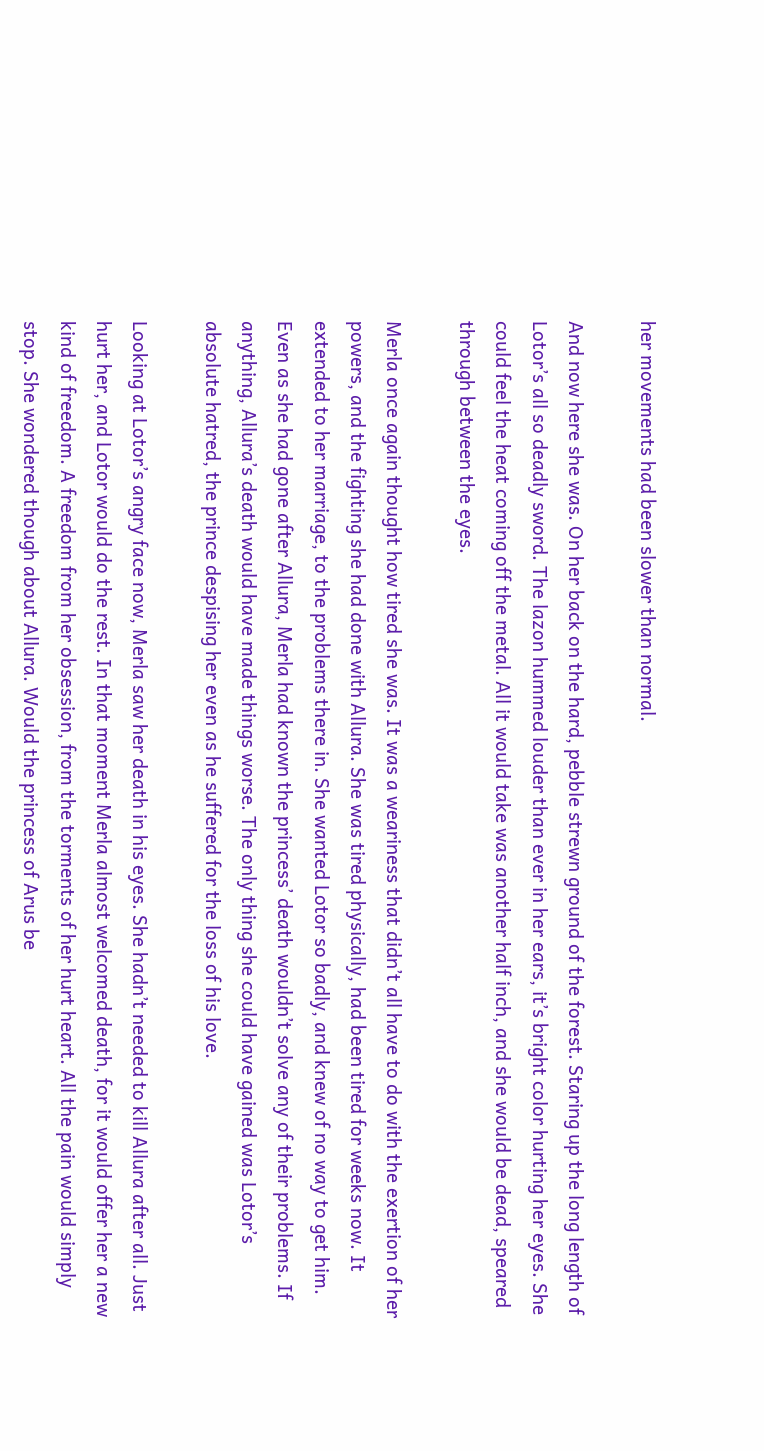her movements had been slower than normal.

And now here she was. On her back on the hard, pebble strewn ground of the forest. Staring up the long length of Lotor’s all so deadly sword. The lazon hummed louder than ever in her ears, it’s bright color hurting her eyes. She could feel the heat coming off the metal. All it would take was another half inch, and she would be dead, speared through between the eyes.

Merla once again thought how tired she was. It was a weariness that didn’t all have to do with the exertion of her powers, and the fighting she had done with Allura. She was tired physically, had been tired for weeks now. It extended to her marriage, to the problems there in. She wanted Lotor so badly, and knew of no way to get him. Even as she had gone after Allura, Merla had known the princess’ death wouldn’t solve any of their problems. If anything, Allura’s death would have made things worse. The only thing she could have gained was Lotor’s absolute hatred, the prince despising her even as he suffered for the loss of his love.

Looking at Lotor’s angry face now, Merla saw her death in his eyes. She hadn’t needed to kill Allura after all. Just hurt her, and Lotor would do the rest. In that moment Merla almost welcomed death, for it would offer her a new kind of freedom. A freedom from her obsession, from the torments of her hurt heart. All the pain would simply stop. She wondered though about Allura. Would the princess of Arus be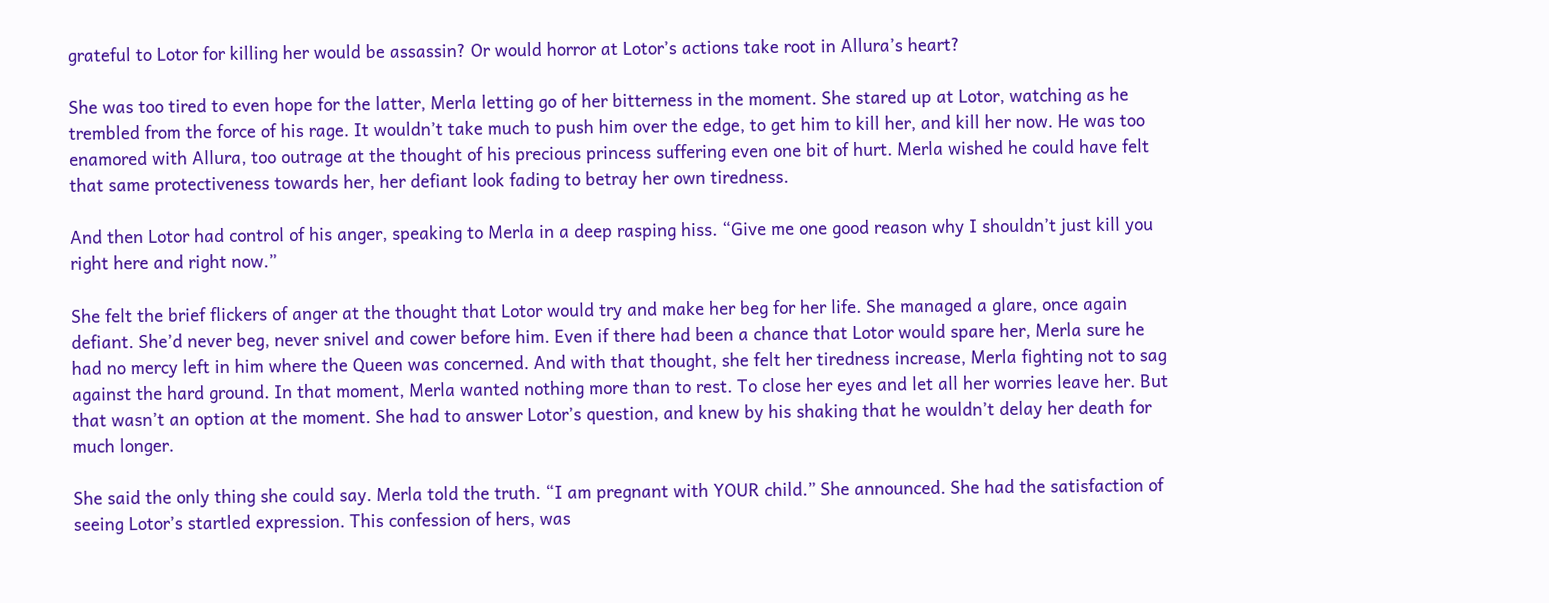grateful to Lotor for killing her would be assassin? Or would horror at Lotor’s actions take root in Allura’s heart?

She was too tired to even hope for the latter, Merla letting go of her bitterness in the moment. She stared up at Lotor, watching as he trembled from the force of his rage. It wouldn’t take much to push him over the edge, to get him to kill her, and kill her now. He was too enamored with Allura, too outrage at the thought of his precious princess suffering even one bit of hurt. Merla wished he could have felt that same protectiveness towards her, her defiant look fading to betray her own tiredness.

And then Lotor had control of his anger, speaking to Merla in a deep rasping hiss. “Give me one good reason why I shouldn’t just kill you right here and right now.”

She felt the brief flickers of anger at the thought that Lotor would try and make her beg for her life. She managed a glare, once again defiant. She’d never beg, never snivel and cower before him. Even if there had been a chance that Lotor would spare her, Merla sure he had no mercy left in him where the Queen was concerned. And with that thought, she felt her tiredness increase, Merla fighting not to sag against the hard ground. In that moment, Merla wanted nothing more than to rest. To close her eyes and let all her worries leave her. But that wasn’t an option at the moment. She had to answer Lotor’s question, and knew by his shaking that he wouldn’t delay her death for much longer.

She said the only thing she could say. Merla told the truth. “I am pregnant with YOUR child.” She announced. She had the satisfaction of seeing Lotor’s startled expression. This confession of hers, was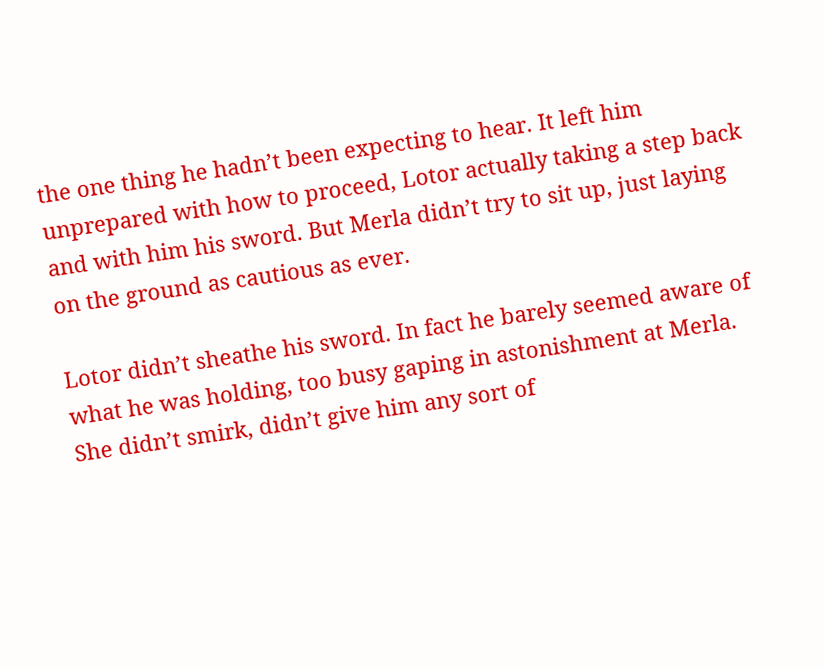the one thing he hadn’t been expecting to hear. It left him unprepared with how to proceed, Lotor actually taking a step back and with him his sword. But Merla didn’t try to sit up, just laying on the ground as cautious as ever.

Lotor didn’t sheathe his sword. In fact he barely seemed aware of what he was holding, too busy gaping in astonishment at Merla. She didn’t smirk, didn’t give him any sort of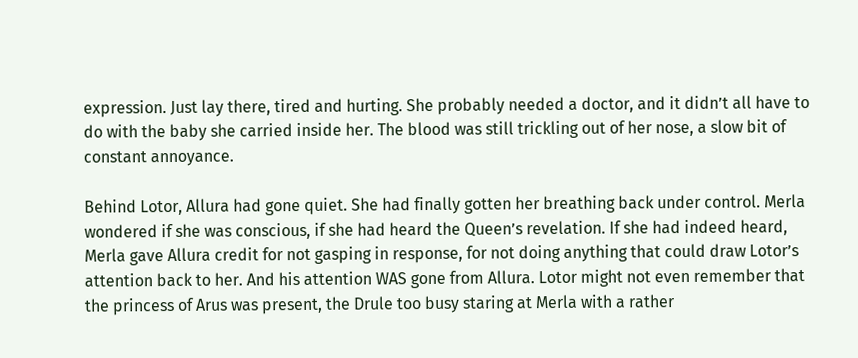expression. Just lay there, tired and hurting. She probably needed a doctor, and it didn’t all have to do with the baby she carried inside her. The blood was still trickling out of her nose, a slow bit of constant annoyance.

Behind Lotor, Allura had gone quiet. She had finally gotten her breathing back under control. Merla wondered if she was conscious, if she had heard the Queen’s revelation. If she had indeed heard, Merla gave Allura credit for not gasping in response, for not doing anything that could draw Lotor’s attention back to her. And his attention WAS gone from Allura. Lotor might not even remember that the princess of Arus was present, the Drule too busy staring at Merla with a rather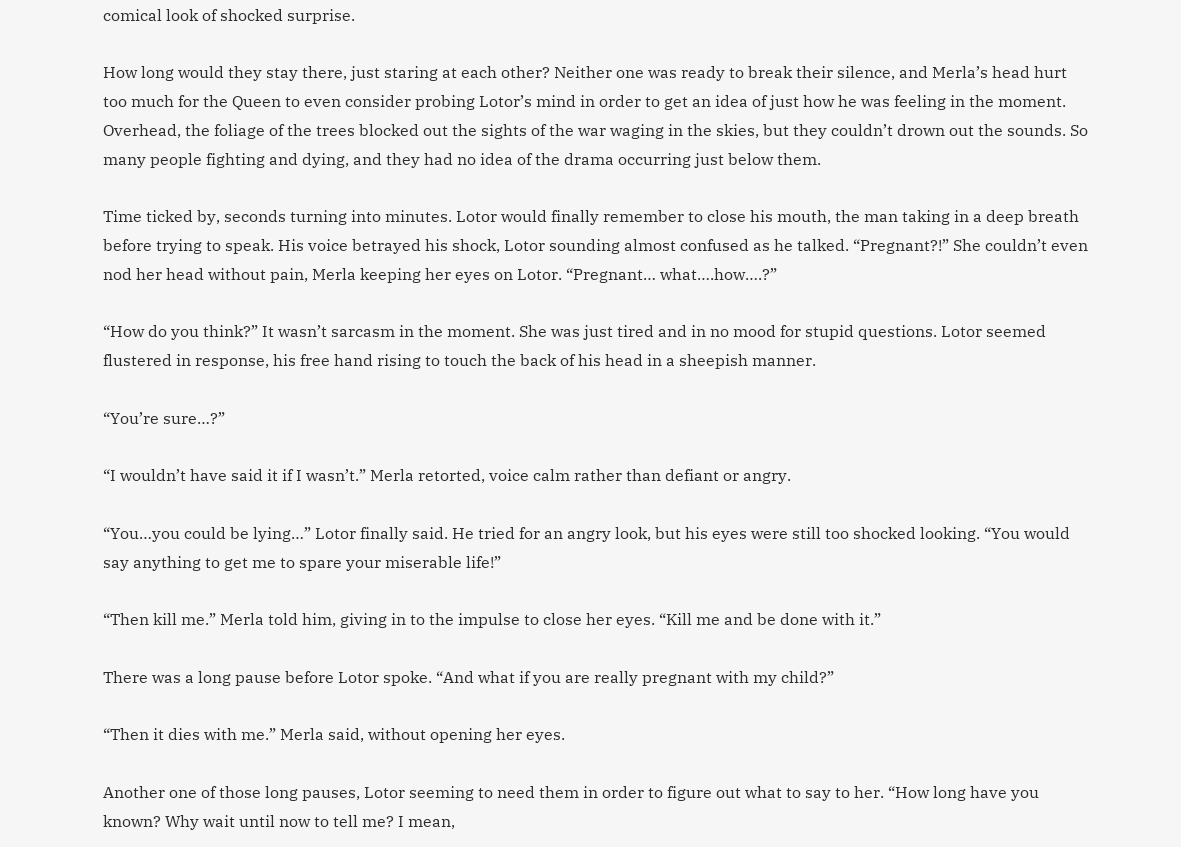comical look of shocked surprise.

How long would they stay there, just staring at each other? Neither one was ready to break their silence, and Merla’s head hurt too much for the Queen to even consider probing Lotor’s mind in order to get an idea of just how he was feeling in the moment. Overhead, the foliage of the trees blocked out the sights of the war waging in the skies, but they couldn’t drown out the sounds. So many people fighting and dying, and they had no idea of the drama occurring just below them.

Time ticked by, seconds turning into minutes. Lotor would finally remember to close his mouth, the man taking in a deep breath before trying to speak. His voice betrayed his shock, Lotor sounding almost confused as he talked. “Pregnant?!” She couldn’t even nod her head without pain, Merla keeping her eyes on Lotor. “Pregnant… what….how….?”

“How do you think?” It wasn’t sarcasm in the moment. She was just tired and in no mood for stupid questions. Lotor seemed flustered in response, his free hand rising to touch the back of his head in a sheepish manner.

“You’re sure…?”

“I wouldn’t have said it if I wasn’t.” Merla retorted, voice calm rather than defiant or angry.

“You…you could be lying…” Lotor finally said. He tried for an angry look, but his eyes were still too shocked looking. “You would say anything to get me to spare your miserable life!”

“Then kill me.” Merla told him, giving in to the impulse to close her eyes. “Kill me and be done with it.”

There was a long pause before Lotor spoke. “And what if you are really pregnant with my child?”

“Then it dies with me.” Merla said, without opening her eyes.

Another one of those long pauses, Lotor seeming to need them in order to figure out what to say to her. “How long have you known? Why wait until now to tell me? I mean,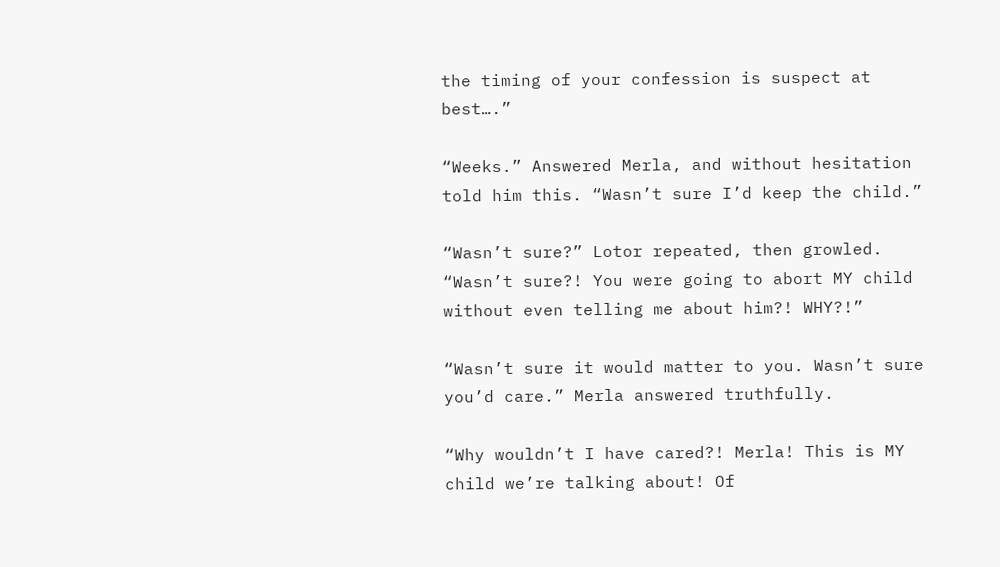the timing of your confession is suspect at best….”

“Weeks.” Answered Merla, and without hesitation told him this. “Wasn’t sure I’d keep the child.”

“Wasn’t sure?” Lotor repeated, then growled. “Wasn’t sure?! You were going to abort MY child without even telling me about him?! WHY?!”

“Wasn’t sure it would matter to you. Wasn’t sure you’d care.” Merla answered truthfully.

“Why wouldn’t I have cared?! Merla! This is MY child we’re talking about! Of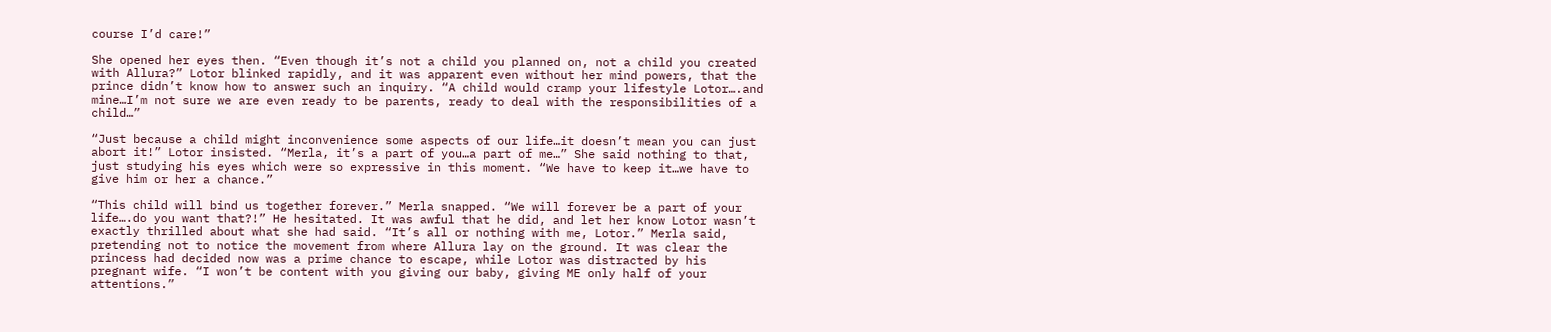course I’d care!”

She opened her eyes then. “Even though it’s not a child you planned on, not a child you created with Allura?” Lotor blinked rapidly, and it was apparent even without her mind powers, that the prince didn’t know how to answer such an inquiry. “A child would cramp your lifestyle Lotor….and mine…I’m not sure we are even ready to be parents, ready to deal with the responsibilities of a child…”

“Just because a child might inconvenience some aspects of our life…it doesn’t mean you can just abort it!” Lotor insisted. “Merla, it’s a part of you…a part of me…” She said nothing to that, just studying his eyes which were so expressive in this moment. “We have to keep it…we have to give him or her a chance.”

“This child will bind us together forever.” Merla snapped. “We will forever be a part of your life….do you want that?!” He hesitated. It was awful that he did, and let her know Lotor wasn’t exactly thrilled about what she had said. “It’s all or nothing with me, Lotor.” Merla said, pretending not to notice the movement from where Allura lay on the ground. It was clear the princess had decided now was a prime chance to escape, while Lotor was distracted by his pregnant wife. “I won’t be content with you giving our baby, giving ME only half of your attentions.”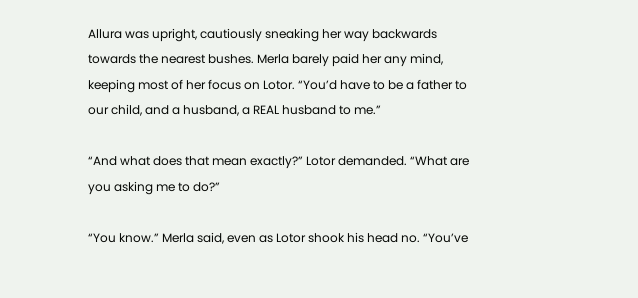Allura was upright, cautiously sneaking her way backwards towards the nearest bushes. Merla barely paid her any mind, keeping most of her focus on Lotor. “You’d have to be a father to our child, and a husband, a REAL husband to me.”

“And what does that mean exactly?” Lotor demanded. “What are you asking me to do?”

“You know.” Merla said, even as Lotor shook his head no. “You’ve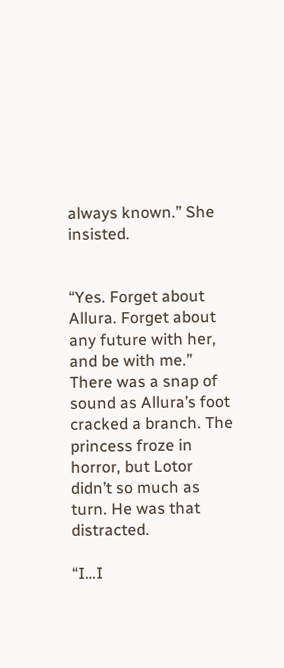always known.” She insisted.


“Yes. Forget about Allura. Forget about any future with her, and be with me.” There was a snap of sound as Allura’s foot cracked a branch. The princess froze in horror, but Lotor didn’t so much as turn. He was that distracted.

“I…I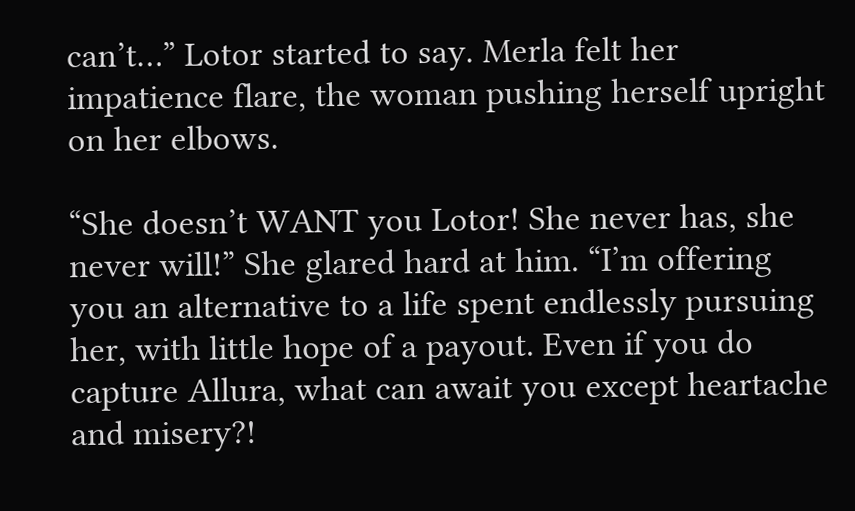can’t…” Lotor started to say. Merla felt her impatience flare, the woman pushing herself upright on her elbows.

“She doesn’t WANT you Lotor! She never has, she never will!” She glared hard at him. “I’m offering you an alternative to a life spent endlessly pursuing her, with little hope of a payout. Even if you do capture Allura, what can await you except heartache and misery?!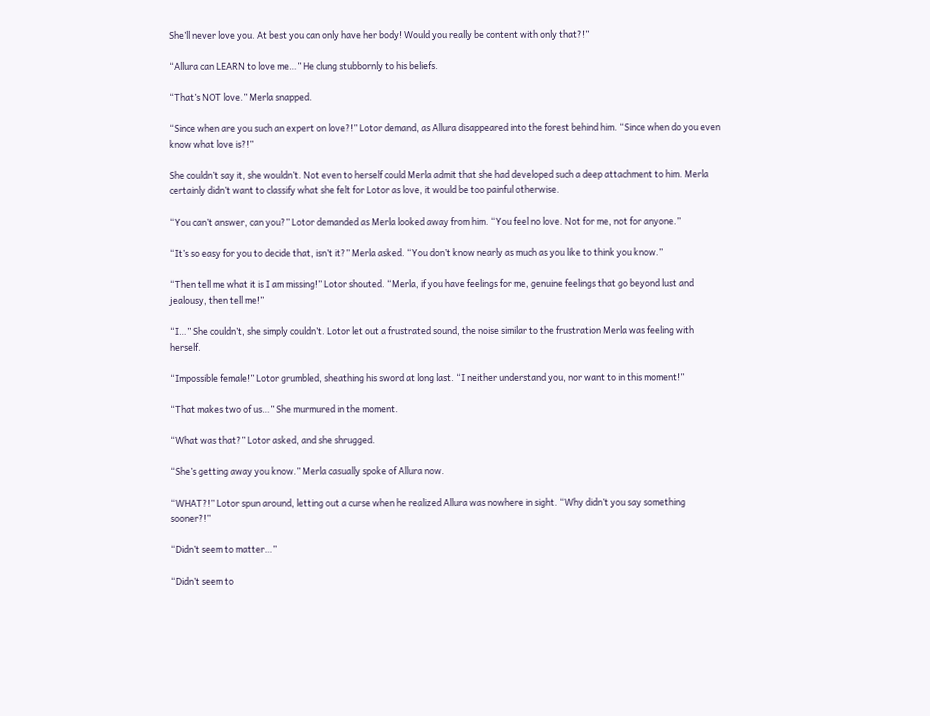She’ll never love you. At best you can only have her body! Would you really be content with only that?!”

“Allura can LEARN to love me…” He clung stubbornly to his beliefs.

“That’s NOT love.” Merla snapped.

“Since when are you such an expert on love?!” Lotor demand, as Allura disappeared into the forest behind him. “Since when do you even know what love is?!”

She couldn’t say it, she wouldn’t. Not even to herself could Merla admit that she had developed such a deep attachment to him. Merla certainly didn’t want to classify what she felt for Lotor as love, it would be too painful otherwise.

“You can’t answer, can you?” Lotor demanded as Merla looked away from him. “You feel no love. Not for me, not for anyone.”

“It’s so easy for you to decide that, isn’t it?” Merla asked. “You don’t know nearly as much as you like to think you know.”

“Then tell me what it is I am missing!” Lotor shouted. “Merla, if you have feelings for me, genuine feelings that go beyond lust and jealousy, then tell me!”

“I…” She couldn’t, she simply couldn’t. Lotor let out a frustrated sound, the noise similar to the frustration Merla was feeling with herself.

“Impossible female!” Lotor grumbled, sheathing his sword at long last. “I neither understand you, nor want to in this moment!”

“That makes two of us…” She murmured in the moment.

“What was that?” Lotor asked, and she shrugged.

“She’s getting away you know.” Merla casually spoke of Allura now.

“WHAT?!” Lotor spun around, letting out a curse when he realized Allura was nowhere in sight. “Why didn’t you say something sooner?!”

“Didn’t seem to matter…”

“Didn’t seem to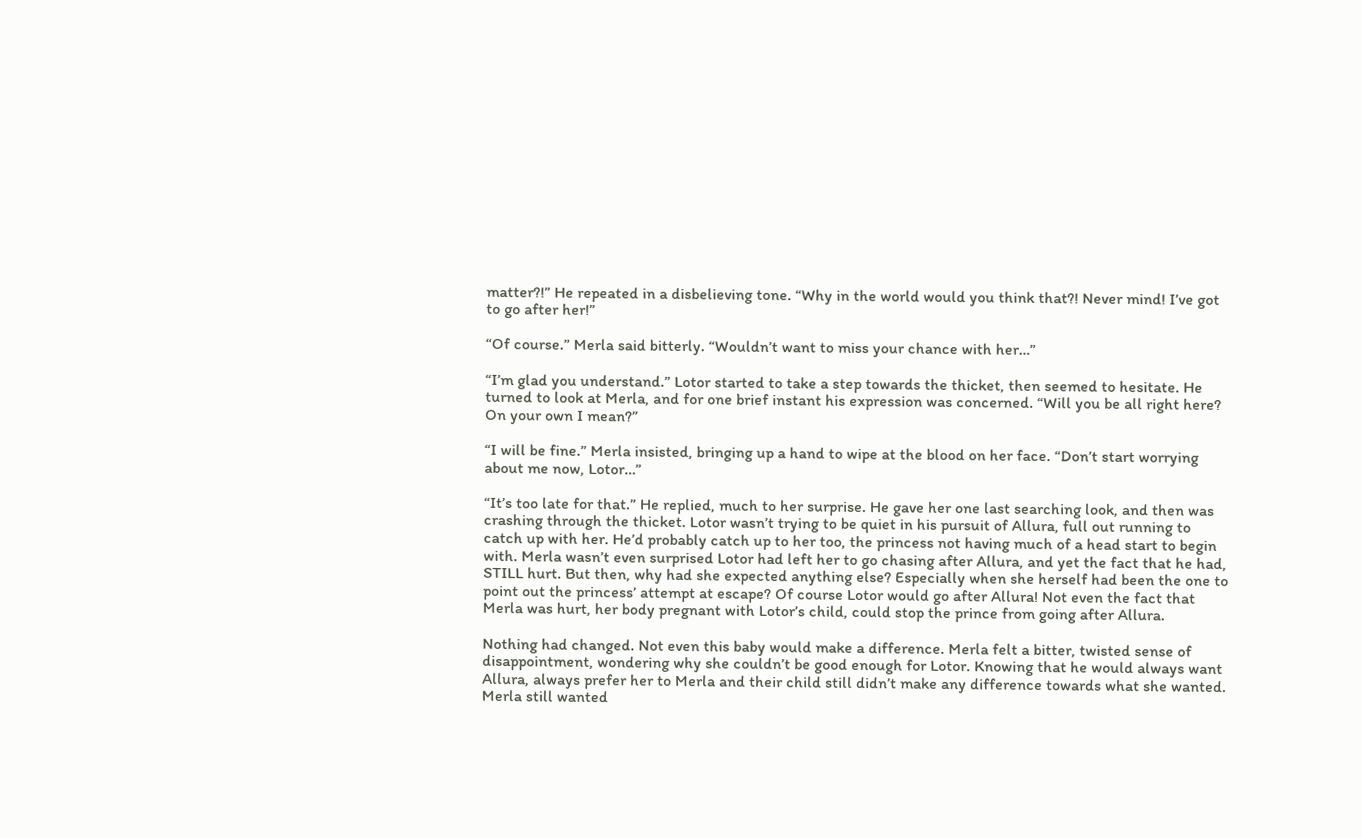matter?!” He repeated in a disbelieving tone. “Why in the world would you think that?! Never mind! I’ve got to go after her!”

“Of course.” Merla said bitterly. “Wouldn’t want to miss your chance with her…”

“I’m glad you understand.” Lotor started to take a step towards the thicket, then seemed to hesitate. He turned to look at Merla, and for one brief instant his expression was concerned. “Will you be all right here? On your own I mean?”

“I will be fine.” Merla insisted, bringing up a hand to wipe at the blood on her face. “Don’t start worrying about me now, Lotor…”

“It’s too late for that.” He replied, much to her surprise. He gave her one last searching look, and then was crashing through the thicket. Lotor wasn’t trying to be quiet in his pursuit of Allura, full out running to catch up with her. He’d probably catch up to her too, the princess not having much of a head start to begin with. Merla wasn’t even surprised Lotor had left her to go chasing after Allura, and yet the fact that he had, STILL hurt. But then, why had she expected anything else? Especially when she herself had been the one to point out the princess’ attempt at escape? Of course Lotor would go after Allura! Not even the fact that Merla was hurt, her body pregnant with Lotor’s child, could stop the prince from going after Allura.

Nothing had changed. Not even this baby would make a difference. Merla felt a bitter, twisted sense of disappointment, wondering why she couldn’t be good enough for Lotor. Knowing that he would always want Allura, always prefer her to Merla and their child still didn’t make any difference towards what she wanted. Merla still wanted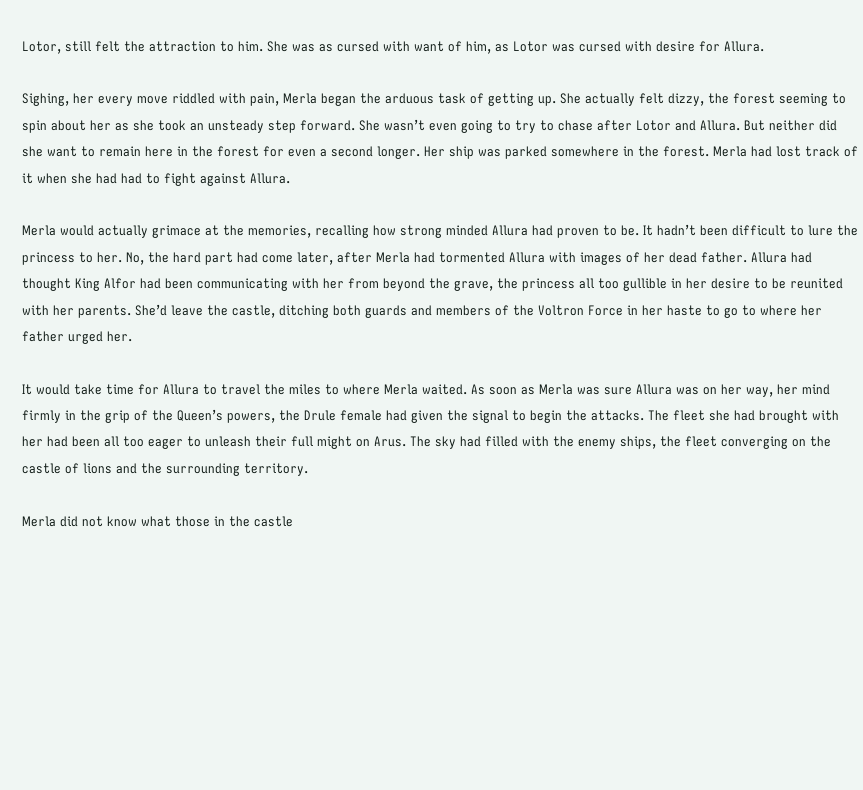Lotor, still felt the attraction to him. She was as cursed with want of him, as Lotor was cursed with desire for Allura.

Sighing, her every move riddled with pain, Merla began the arduous task of getting up. She actually felt dizzy, the forest seeming to spin about her as she took an unsteady step forward. She wasn’t even going to try to chase after Lotor and Allura. But neither did she want to remain here in the forest for even a second longer. Her ship was parked somewhere in the forest. Merla had lost track of it when she had had to fight against Allura.

Merla would actually grimace at the memories, recalling how strong minded Allura had proven to be. It hadn’t been difficult to lure the princess to her. No, the hard part had come later, after Merla had tormented Allura with images of her dead father. Allura had thought King Alfor had been communicating with her from beyond the grave, the princess all too gullible in her desire to be reunited with her parents. She’d leave the castle, ditching both guards and members of the Voltron Force in her haste to go to where her father urged her.

It would take time for Allura to travel the miles to where Merla waited. As soon as Merla was sure Allura was on her way, her mind firmly in the grip of the Queen’s powers, the Drule female had given the signal to begin the attacks. The fleet she had brought with her had been all too eager to unleash their full might on Arus. The sky had filled with the enemy ships, the fleet converging on the castle of lions and the surrounding territory.

Merla did not know what those in the castle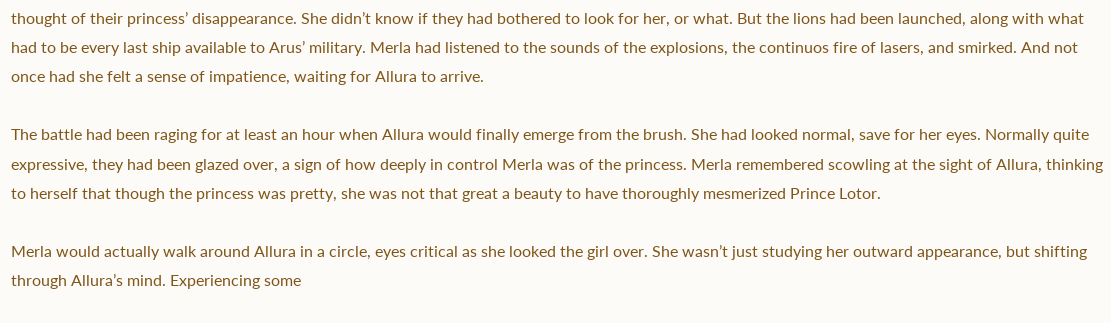thought of their princess’ disappearance. She didn’t know if they had bothered to look for her, or what. But the lions had been launched, along with what had to be every last ship available to Arus’ military. Merla had listened to the sounds of the explosions, the continuos fire of lasers, and smirked. And not once had she felt a sense of impatience, waiting for Allura to arrive.

The battle had been raging for at least an hour when Allura would finally emerge from the brush. She had looked normal, save for her eyes. Normally quite expressive, they had been glazed over, a sign of how deeply in control Merla was of the princess. Merla remembered scowling at the sight of Allura, thinking to herself that though the princess was pretty, she was not that great a beauty to have thoroughly mesmerized Prince Lotor.

Merla would actually walk around Allura in a circle, eyes critical as she looked the girl over. She wasn’t just studying her outward appearance, but shifting through Allura’s mind. Experiencing some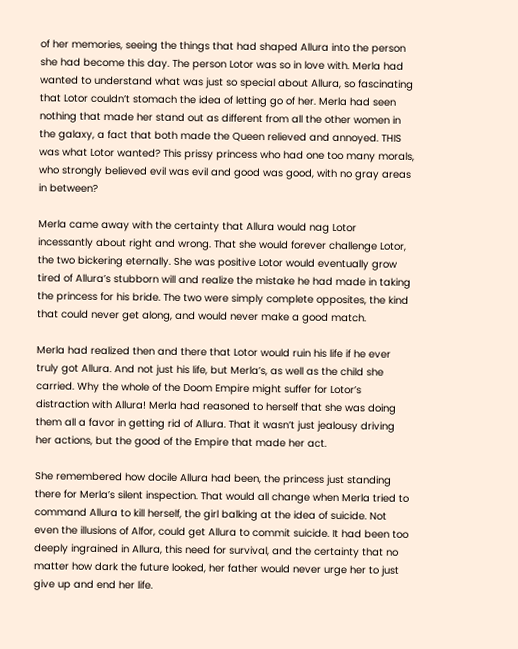of her memories, seeing the things that had shaped Allura into the person she had become this day. The person Lotor was so in love with. Merla had wanted to understand what was just so special about Allura, so fascinating that Lotor couldn’t stomach the idea of letting go of her. Merla had seen nothing that made her stand out as different from all the other women in the galaxy, a fact that both made the Queen relieved and annoyed. THIS was what Lotor wanted? This prissy princess who had one too many morals, who strongly believed evil was evil and good was good, with no gray areas in between?

Merla came away with the certainty that Allura would nag Lotor incessantly about right and wrong. That she would forever challenge Lotor, the two bickering eternally. She was positive Lotor would eventually grow tired of Allura’s stubborn will and realize the mistake he had made in taking the princess for his bride. The two were simply complete opposites, the kind that could never get along, and would never make a good match.

Merla had realized then and there that Lotor would ruin his life if he ever truly got Allura. And not just his life, but Merla’s, as well as the child she carried. Why the whole of the Doom Empire might suffer for Lotor’s distraction with Allura! Merla had reasoned to herself that she was doing them all a favor in getting rid of Allura. That it wasn’t just jealousy driving her actions, but the good of the Empire that made her act.

She remembered how docile Allura had been, the princess just standing there for Merla’s silent inspection. That would all change when Merla tried to command Allura to kill herself, the girl balking at the idea of suicide. Not even the illusions of Alfor, could get Allura to commit suicide. It had been too deeply ingrained in Allura, this need for survival, and the certainty that no matter how dark the future looked, her father would never urge her to just give up and end her life.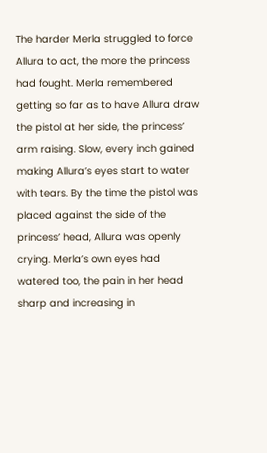The harder Merla struggled to force Allura to act, the more the princess had fought. Merla remembered getting so far as to have Allura draw the pistol at her side, the princess’ arm raising. Slow, every inch gained making Allura’s eyes start to water with tears. By the time the pistol was placed against the side of the princess’ head, Allura was openly crying. Merla’s own eyes had watered too, the pain in her head sharp and increasing in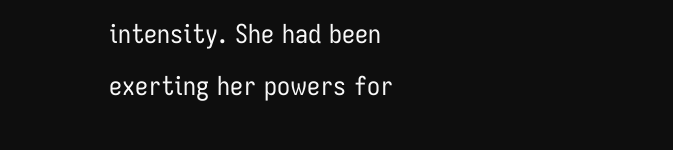intensity. She had been exerting her powers for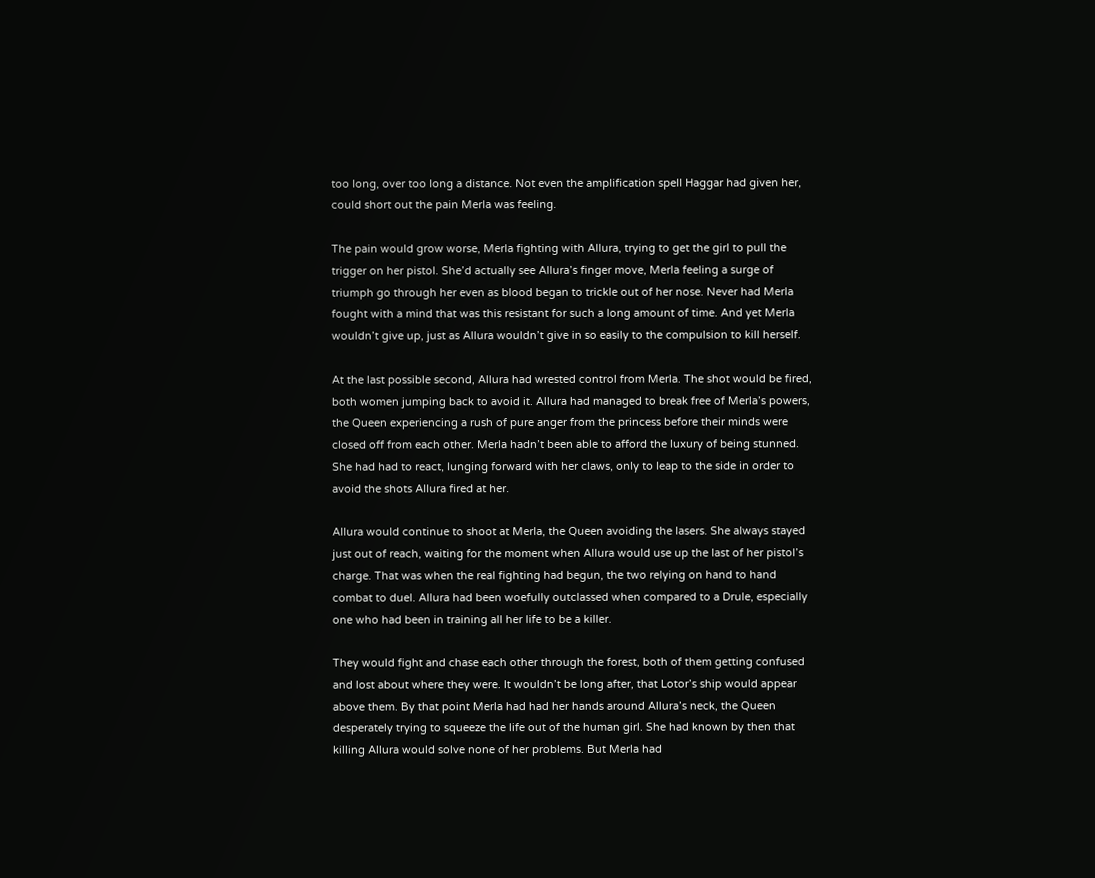too long, over too long a distance. Not even the amplification spell Haggar had given her, could short out the pain Merla was feeling.

The pain would grow worse, Merla fighting with Allura, trying to get the girl to pull the trigger on her pistol. She’d actually see Allura’s finger move, Merla feeling a surge of triumph go through her even as blood began to trickle out of her nose. Never had Merla fought with a mind that was this resistant for such a long amount of time. And yet Merla wouldn’t give up, just as Allura wouldn’t give in so easily to the compulsion to kill herself.

At the last possible second, Allura had wrested control from Merla. The shot would be fired, both women jumping back to avoid it. Allura had managed to break free of Merla’s powers, the Queen experiencing a rush of pure anger from the princess before their minds were closed off from each other. Merla hadn’t been able to afford the luxury of being stunned. She had had to react, lunging forward with her claws, only to leap to the side in order to avoid the shots Allura fired at her.

Allura would continue to shoot at Merla, the Queen avoiding the lasers. She always stayed just out of reach, waiting for the moment when Allura would use up the last of her pistol’s charge. That was when the real fighting had begun, the two relying on hand to hand combat to duel. Allura had been woefully outclassed when compared to a Drule, especially one who had been in training all her life to be a killer.

They would fight and chase each other through the forest, both of them getting confused and lost about where they were. It wouldn’t be long after, that Lotor’s ship would appear above them. By that point Merla had had her hands around Allura’s neck, the Queen desperately trying to squeeze the life out of the human girl. She had known by then that killing Allura would solve none of her problems. But Merla had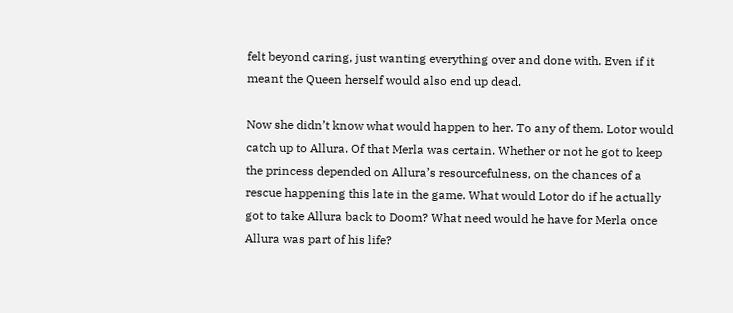felt beyond caring, just wanting everything over and done with. Even if it meant the Queen herself would also end up dead.

Now she didn’t know what would happen to her. To any of them. Lotor would catch up to Allura. Of that Merla was certain. Whether or not he got to keep the princess depended on Allura’s resourcefulness, on the chances of a rescue happening this late in the game. What would Lotor do if he actually got to take Allura back to Doom? What need would he have for Merla once Allura was part of his life?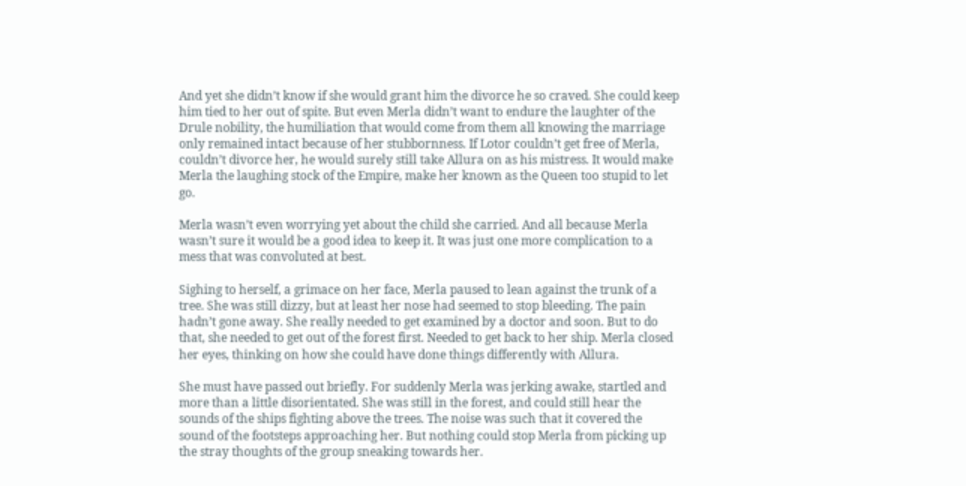And yet she didn’t know if she would grant him the divorce he so craved. She could keep him tied to her out of spite. But even Merla didn’t want to endure the laughter of the Drule nobility, the humiliation that would come from them all knowing the marriage only remained intact because of her stubbornness. If Lotor couldn’t get free of Merla, couldn’t divorce her, he would surely still take Allura on as his mistress. It would make Merla the laughing stock of the Empire, make her known as the Queen too stupid to let go.

Merla wasn’t even worrying yet about the child she carried. And all because Merla wasn’t sure it would be a good idea to keep it. It was just one more complication to a mess that was convoluted at best.

Sighing to herself, a grimace on her face, Merla paused to lean against the trunk of a tree. She was still dizzy, but at least her nose had seemed to stop bleeding. The pain hadn’t gone away. She really needed to get examined by a doctor and soon. But to do that, she needed to get out of the forest first. Needed to get back to her ship. Merla closed her eyes, thinking on how she could have done things differently with Allura.

She must have passed out briefly. For suddenly Merla was jerking awake, startled and more than a little disorientated. She was still in the forest, and could still hear the sounds of the ships fighting above the trees. The noise was such that it covered the sound of the footsteps approaching her. But nothing could stop Merla from picking up the stray thoughts of the group sneaking towards her.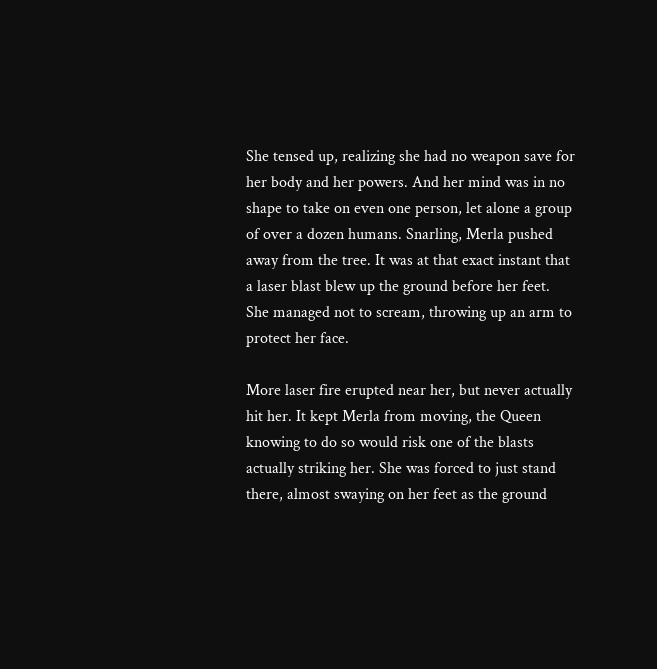She tensed up, realizing she had no weapon save for her body and her powers. And her mind was in no shape to take on even one person, let alone a group of over a dozen humans. Snarling, Merla pushed away from the tree. It was at that exact instant that a laser blast blew up the ground before her feet. She managed not to scream, throwing up an arm to protect her face.

More laser fire erupted near her, but never actually hit her. It kept Merla from moving, the Queen knowing to do so would risk one of the blasts actually striking her. She was forced to just stand there, almost swaying on her feet as the ground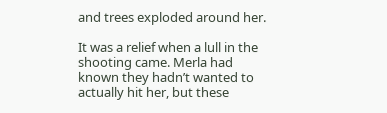and trees exploded around her.

It was a relief when a lull in the shooting came. Merla had known they hadn’t wanted to actually hit her, but these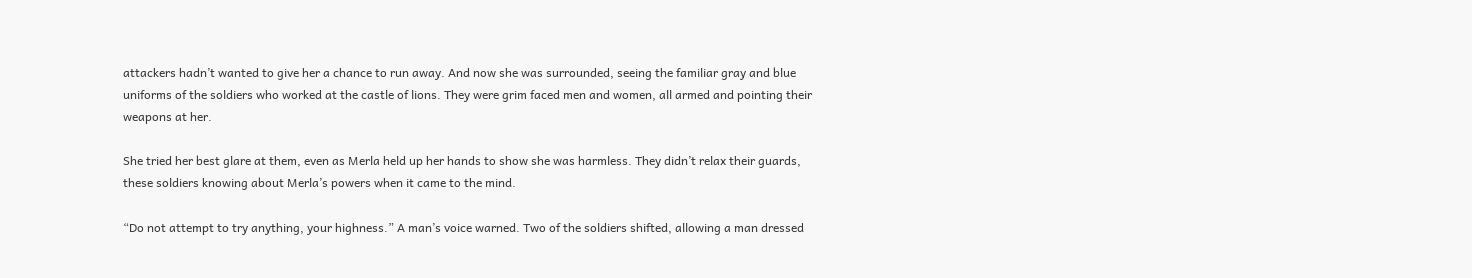attackers hadn’t wanted to give her a chance to run away. And now she was surrounded, seeing the familiar gray and blue uniforms of the soldiers who worked at the castle of lions. They were grim faced men and women, all armed and pointing their weapons at her.

She tried her best glare at them, even as Merla held up her hands to show she was harmless. They didn’t relax their guards, these soldiers knowing about Merla’s powers when it came to the mind.

“Do not attempt to try anything, your highness.” A man’s voice warned. Two of the soldiers shifted, allowing a man dressed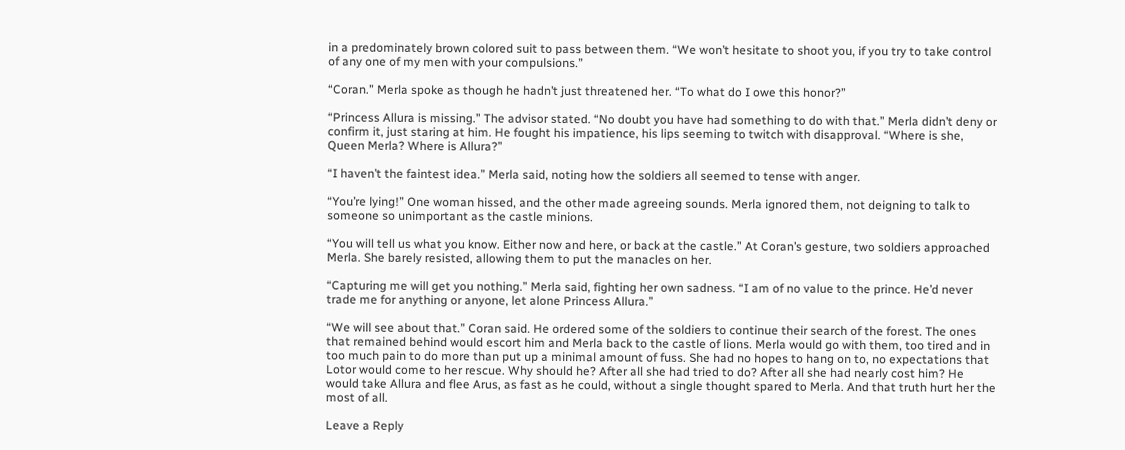in a predominately brown colored suit to pass between them. “We won’t hesitate to shoot you, if you try to take control of any one of my men with your compulsions.”

“Coran.” Merla spoke as though he hadn’t just threatened her. “To what do I owe this honor?”

“Princess Allura is missing.” The advisor stated. “No doubt you have had something to do with that.” Merla didn’t deny or confirm it, just staring at him. He fought his impatience, his lips seeming to twitch with disapproval. “Where is she, Queen Merla? Where is Allura?”

“I haven’t the faintest idea.” Merla said, noting how the soldiers all seemed to tense with anger.

“You’re lying!” One woman hissed, and the other made agreeing sounds. Merla ignored them, not deigning to talk to someone so unimportant as the castle minions.

“You will tell us what you know. Either now and here, or back at the castle.” At Coran’s gesture, two soldiers approached Merla. She barely resisted, allowing them to put the manacles on her.

“Capturing me will get you nothing.” Merla said, fighting her own sadness. “I am of no value to the prince. He’d never trade me for anything or anyone, let alone Princess Allura.”

“We will see about that.” Coran said. He ordered some of the soldiers to continue their search of the forest. The ones that remained behind would escort him and Merla back to the castle of lions. Merla would go with them, too tired and in too much pain to do more than put up a minimal amount of fuss. She had no hopes to hang on to, no expectations that Lotor would come to her rescue. Why should he? After all she had tried to do? After all she had nearly cost him? He would take Allura and flee Arus, as fast as he could, without a single thought spared to Merla. And that truth hurt her the most of all.

Leave a Reply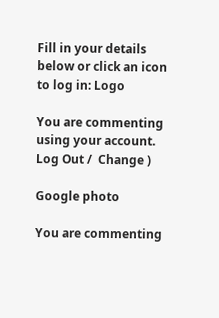Fill in your details below or click an icon to log in: Logo

You are commenting using your account. Log Out /  Change )

Google photo

You are commenting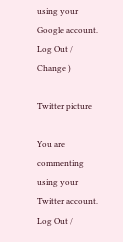using your Google account. Log Out /  Change )

Twitter picture

You are commenting using your Twitter account. Log Out /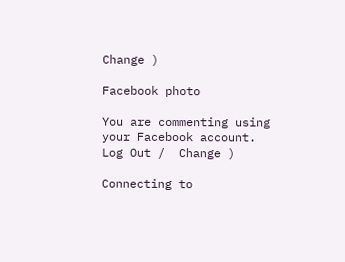Change )

Facebook photo

You are commenting using your Facebook account. Log Out /  Change )

Connecting to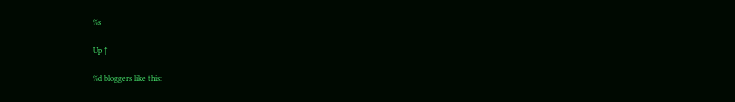%s

Up ↑

%d bloggers like this: